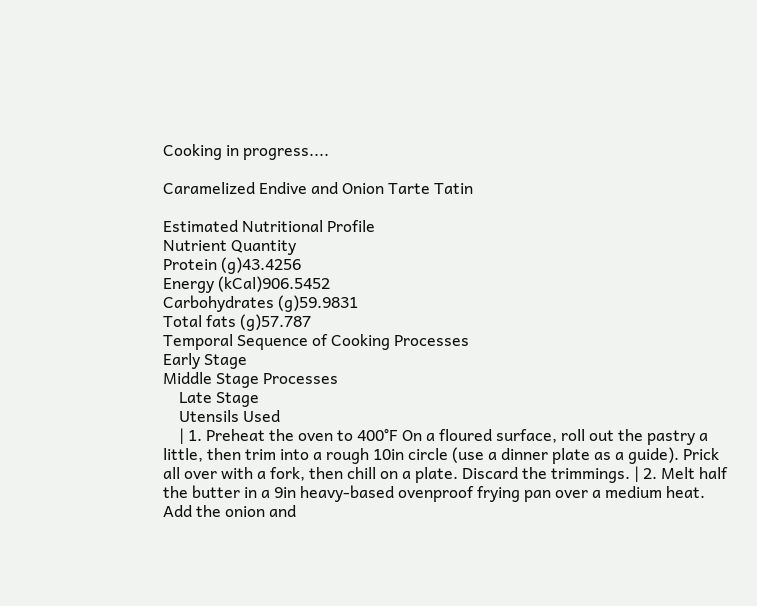Cooking in progress....

Caramelized Endive and Onion Tarte Tatin

Estimated Nutritional Profile
Nutrient Quantity
Protein (g)43.4256
Energy (kCal)906.5452
Carbohydrates (g)59.9831
Total fats (g)57.787
Temporal Sequence of Cooking Processes
Early Stage
Middle Stage Processes
    Late Stage
    Utensils Used
    | 1. Preheat the oven to 400°F On a floured surface, roll out the pastry a little, then trim into a rough 10in circle (use a dinner plate as a guide). Prick all over with a fork, then chill on a plate. Discard the trimmings. | 2. Melt half the butter in a 9in heavy-based ovenproof frying pan over a medium heat. Add the onion and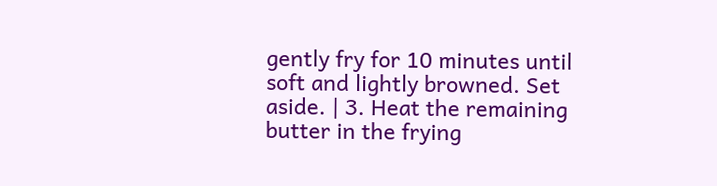gently fry for 10 minutes until soft and lightly browned. Set aside. | 3. Heat the remaining butter in the frying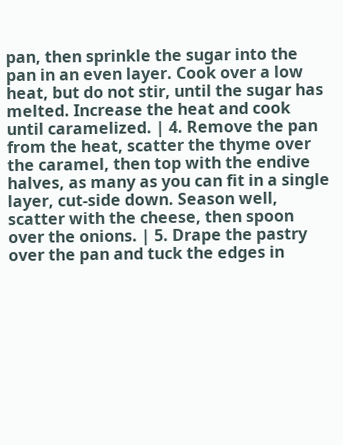pan, then sprinkle the sugar into the pan in an even layer. Cook over a low heat, but do not stir, until the sugar has melted. Increase the heat and cook until caramelized. | 4. Remove the pan from the heat, scatter the thyme over the caramel, then top with the endive halves, as many as you can fit in a single layer, cut-side down. Season well, scatter with the cheese, then spoon over the onions. | 5. Drape the pastry over the pan and tuck the edges in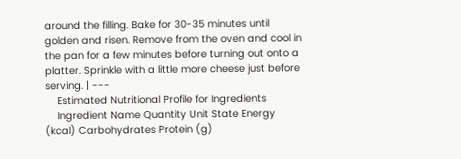around the filling. Bake for 30-35 minutes until golden and risen. Remove from the oven and cool in the pan for a few minutes before turning out onto a platter. Sprinkle with a little more cheese just before serving. | ---
    Estimated Nutritional Profile for Ingredients
    Ingredient Name Quantity Unit State Energy (kcal) Carbohydrates Protein (g)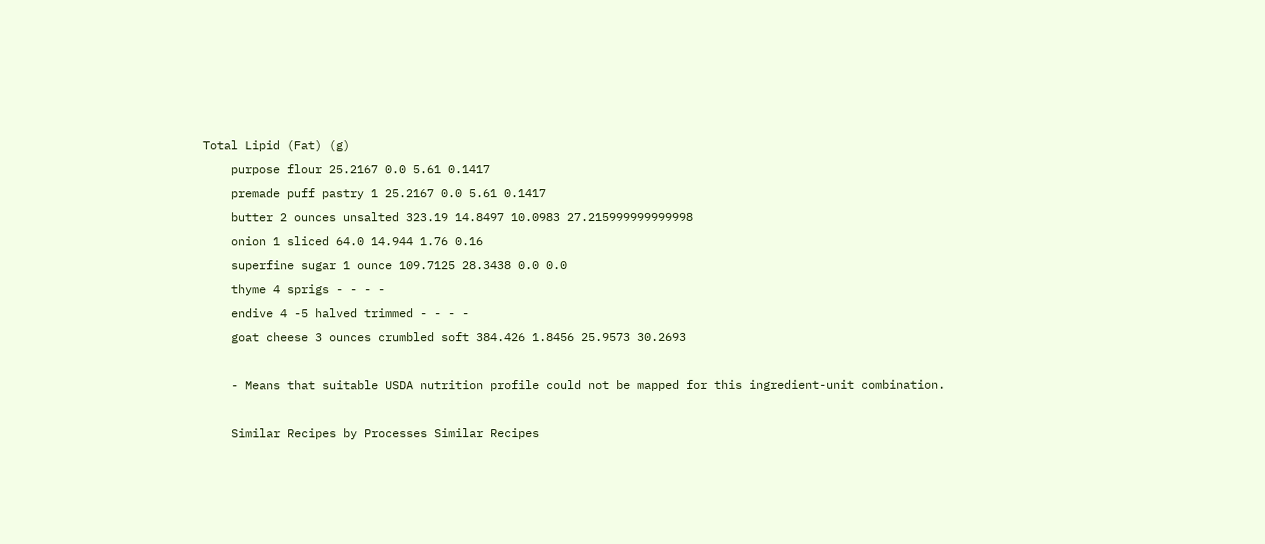Total Lipid (Fat) (g)
    purpose flour 25.2167 0.0 5.61 0.1417
    premade puff pastry 1 25.2167 0.0 5.61 0.1417
    butter 2 ounces unsalted 323.19 14.8497 10.0983 27.215999999999998
    onion 1 sliced 64.0 14.944 1.76 0.16
    superfine sugar 1 ounce 109.7125 28.3438 0.0 0.0
    thyme 4 sprigs - - - -
    endive 4 -5 halved trimmed - - - -
    goat cheese 3 ounces crumbled soft 384.426 1.8456 25.9573 30.2693

    - Means that suitable USDA nutrition profile could not be mapped for this ingredient-unit combination.

    Similar Recipes by Processes Similar Recipes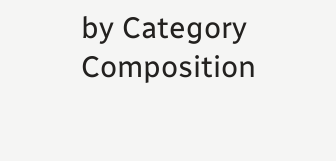by Category Composition